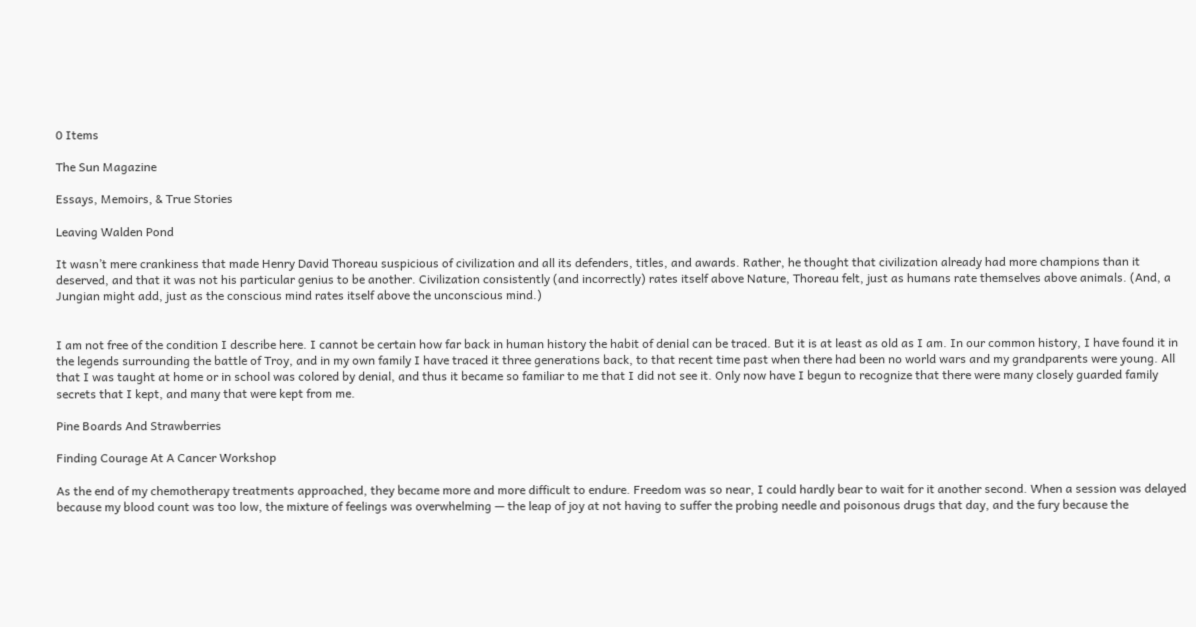0 Items

The Sun Magazine

Essays, Memoirs, & True Stories

Leaving Walden Pond

It wasn’t mere crankiness that made Henry David Thoreau suspicious of civilization and all its defenders, titles, and awards. Rather, he thought that civilization already had more champions than it deserved, and that it was not his particular genius to be another. Civilization consistently (and incorrectly) rates itself above Nature, Thoreau felt, just as humans rate themselves above animals. (And, a Jungian might add, just as the conscious mind rates itself above the unconscious mind.)


I am not free of the condition I describe here. I cannot be certain how far back in human history the habit of denial can be traced. But it is at least as old as I am. In our common history, I have found it in the legends surrounding the battle of Troy, and in my own family I have traced it three generations back, to that recent time past when there had been no world wars and my grandparents were young. All that I was taught at home or in school was colored by denial, and thus it became so familiar to me that I did not see it. Only now have I begun to recognize that there were many closely guarded family secrets that I kept, and many that were kept from me.

Pine Boards And Strawberries

Finding Courage At A Cancer Workshop

As the end of my chemotherapy treatments approached, they became more and more difficult to endure. Freedom was so near, I could hardly bear to wait for it another second. When a session was delayed because my blood count was too low, the mixture of feelings was overwhelming — the leap of joy at not having to suffer the probing needle and poisonous drugs that day, and the fury because the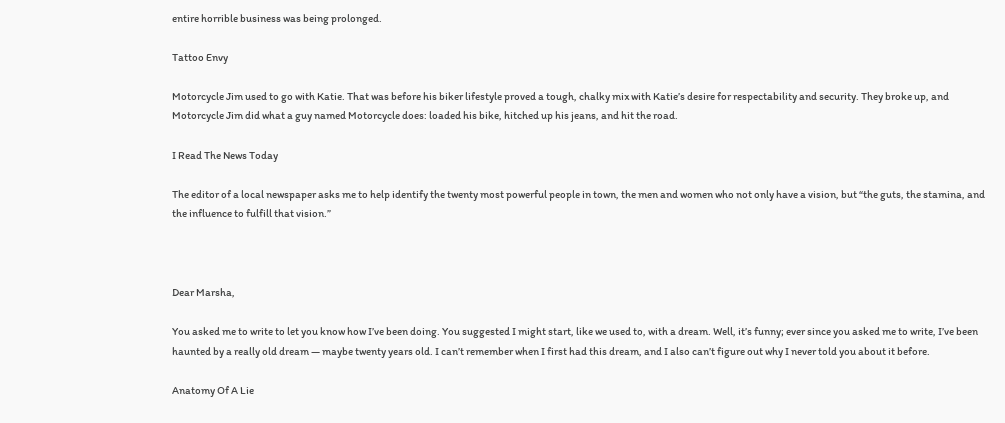entire horrible business was being prolonged.

Tattoo Envy

Motorcycle Jim used to go with Katie. That was before his biker lifestyle proved a tough, chalky mix with Katie’s desire for respectability and security. They broke up, and Motorcycle Jim did what a guy named Motorcycle does: loaded his bike, hitched up his jeans, and hit the road.

I Read The News Today

The editor of a local newspaper asks me to help identify the twenty most powerful people in town, the men and women who not only have a vision, but “the guts, the stamina, and the influence to fulfill that vision.”



Dear Marsha,

You asked me to write to let you know how I’ve been doing. You suggested I might start, like we used to, with a dream. Well, it’s funny; ever since you asked me to write, I’ve been haunted by a really old dream — maybe twenty years old. I can’t remember when I first had this dream, and I also can’t figure out why I never told you about it before.

Anatomy Of A Lie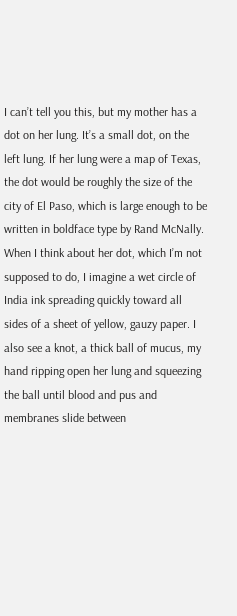I can’t tell you this, but my mother has a dot on her lung. It’s a small dot, on the left lung. If her lung were a map of Texas, the dot would be roughly the size of the city of El Paso, which is large enough to be written in boldface type by Rand McNally. When I think about her dot, which I’m not supposed to do, I imagine a wet circle of India ink spreading quickly toward all sides of a sheet of yellow, gauzy paper. I also see a knot, a thick ball of mucus, my hand ripping open her lung and squeezing the ball until blood and pus and membranes slide between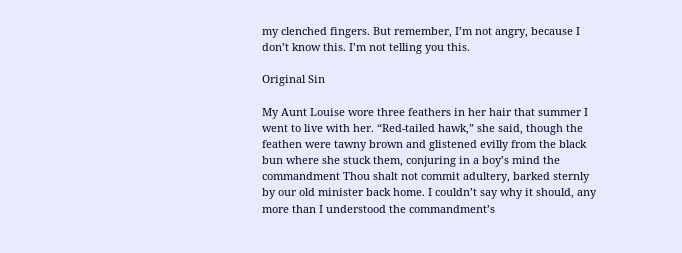my clenched fingers. But remember, I’m not angry, because I don’t know this. I’m not telling you this.

Original Sin

My Aunt Louise wore three feathers in her hair that summer I went to live with her. “Red-tailed hawk,” she said, though the feathen were tawny brown and glistened evilly from the black bun where she stuck them, conjuring in a boy’s mind the commandment Thou shalt not commit adultery, barked sternly by our old minister back home. I couldn’t say why it should, any more than I understood the commandment’s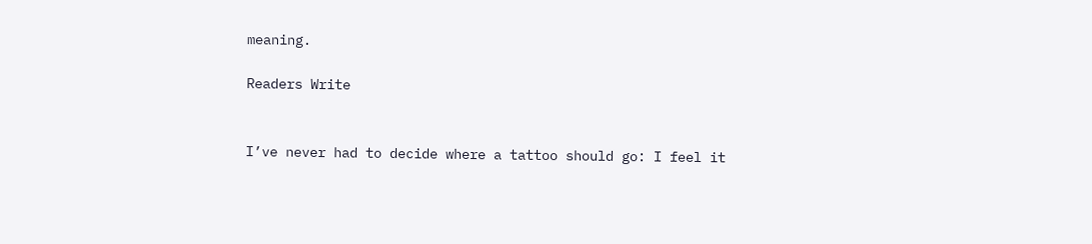meaning.

Readers Write


I’ve never had to decide where a tattoo should go: I feel it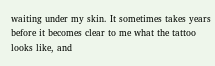waiting under my skin. It sometimes takes years before it becomes clear to me what the tattoo looks like, and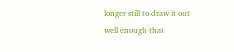longer still to draw it out well enough that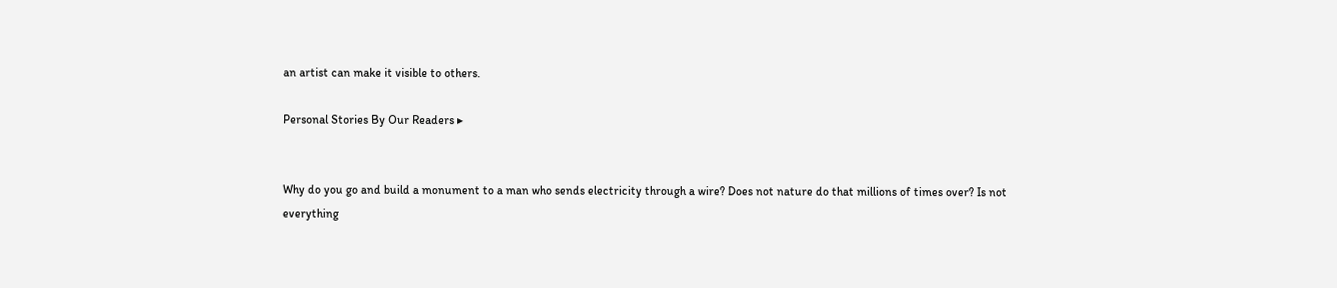an artist can make it visible to others.

Personal Stories By Our Readers ▸


Why do you go and build a monument to a man who sends electricity through a wire? Does not nature do that millions of times over? Is not everything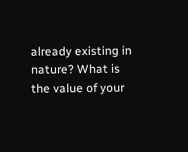already existing in nature? What is the value of your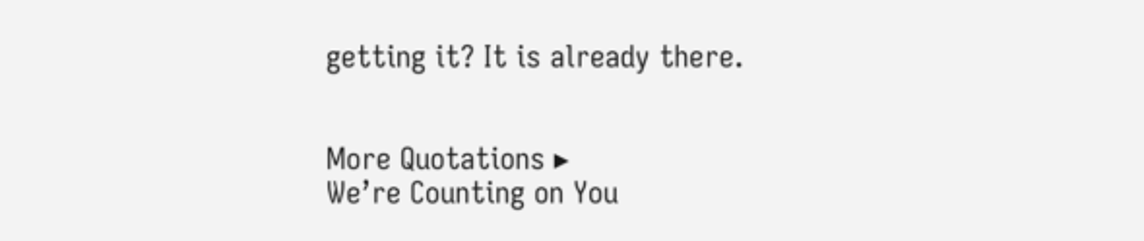getting it? It is already there.


More Quotations ▸
We’re Counting on You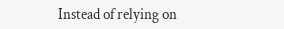Instead of relying on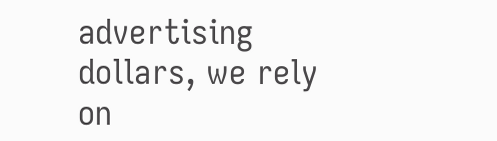advertising dollars, we rely on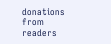donations from readers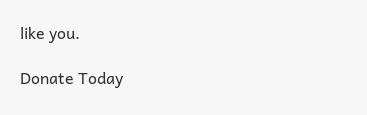like you.

Donate Today